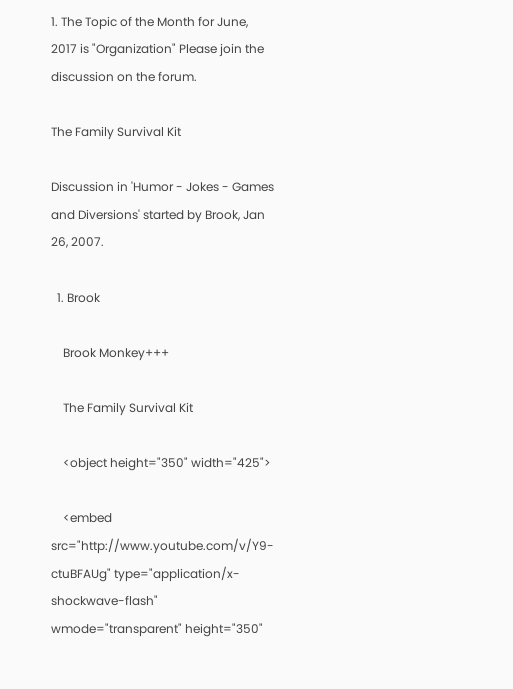1. The Topic of the Month for June, 2017 is "Organization" Please join the discussion on the forum.

The Family Survival Kit

Discussion in 'Humor - Jokes - Games and Diversions' started by Brook, Jan 26, 2007.

  1. Brook

    Brook Monkey+++

    The Family Survival Kit

    <object height="350" width="425">

    <embed src="http://www.youtube.com/v/Y9-ctuBFAUg" type="application/x-shockwave-flash" wmode="transparent" height="350"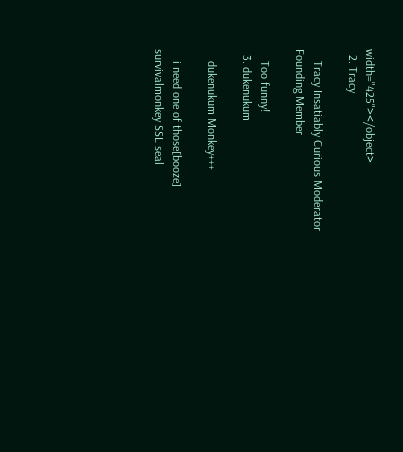width="425"></object>
  2. Tracy

    Tracy Insatiably Curious Moderator Founding Member

    Too funny!
  3. dukenukum

    dukenukum Monkey+++

    i need one of those[booze]
survivalmonkey SSL seal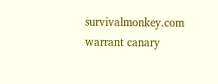survivalmonkey.com warrant canary